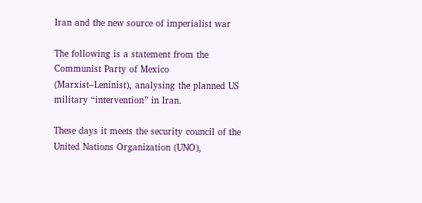Iran and the new source of imperialist war

The following is a statement from the Communist Party of Mexico (Marxist–Leninist), analysing the planned US military “intervention” in Iran.

These days it meets the security council of the United Nations Organization (UNO),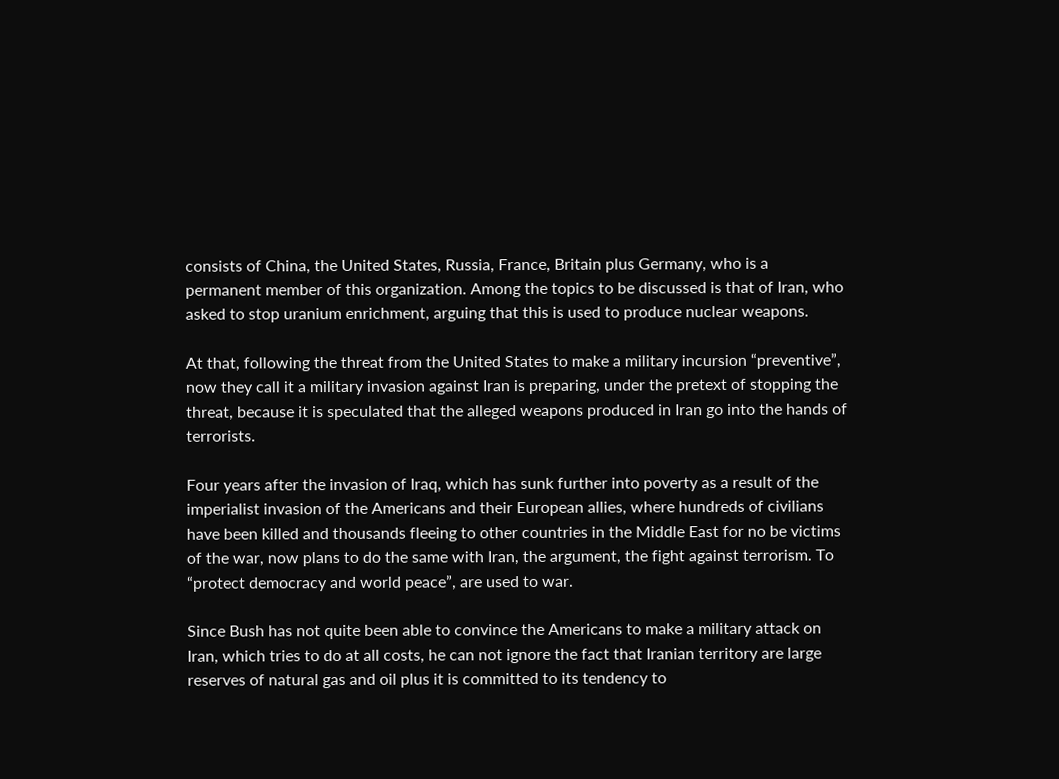consists of China, the United States, Russia, France, Britain plus Germany, who is a permanent member of this organization. Among the topics to be discussed is that of Iran, who asked to stop uranium enrichment, arguing that this is used to produce nuclear weapons.

At that, following the threat from the United States to make a military incursion “preventive”, now they call it a military invasion against Iran is preparing, under the pretext of stopping the threat, because it is speculated that the alleged weapons produced in Iran go into the hands of terrorists.

Four years after the invasion of Iraq, which has sunk further into poverty as a result of the imperialist invasion of the Americans and their European allies, where hundreds of civilians have been killed and thousands fleeing to other countries in the Middle East for no be victims of the war, now plans to do the same with Iran, the argument, the fight against terrorism. To “protect democracy and world peace”, are used to war.

Since Bush has not quite been able to convince the Americans to make a military attack on Iran, which tries to do at all costs, he can not ignore the fact that Iranian territory are large reserves of natural gas and oil plus it is committed to its tendency to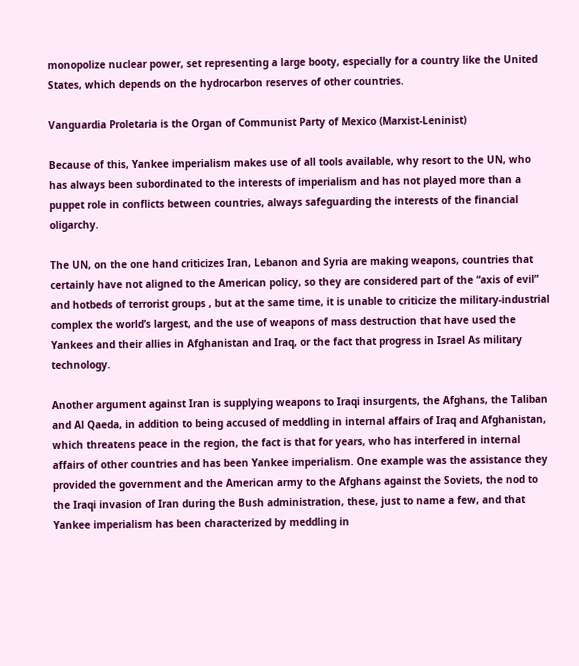monopolize nuclear power, set representing a large booty, especially for a country like the United States, which depends on the hydrocarbon reserves of other countries.

Vanguardia Proletaria is the Organ of Communist Party of Mexico (Marxist-Leninist)

Because of this, Yankee imperialism makes use of all tools available, why resort to the UN, who has always been subordinated to the interests of imperialism and has not played more than a puppet role in conflicts between countries, always safeguarding the interests of the financial oligarchy.

The UN, on the one hand criticizes Iran, Lebanon and Syria are making weapons, countries that certainly have not aligned to the American policy, so they are considered part of the “axis of evil” and hotbeds of terrorist groups , but at the same time, it is unable to criticize the military-industrial complex the world’s largest, and the use of weapons of mass destruction that have used the Yankees and their allies in Afghanistan and Iraq, or the fact that progress in Israel As military technology.

Another argument against Iran is supplying weapons to Iraqi insurgents, the Afghans, the Taliban and Al Qaeda, in addition to being accused of meddling in internal affairs of Iraq and Afghanistan, which threatens peace in the region, the fact is that for years, who has interfered in internal affairs of other countries and has been Yankee imperialism. One example was the assistance they provided the government and the American army to the Afghans against the Soviets, the nod to the Iraqi invasion of Iran during the Bush administration, these, just to name a few, and that Yankee imperialism has been characterized by meddling in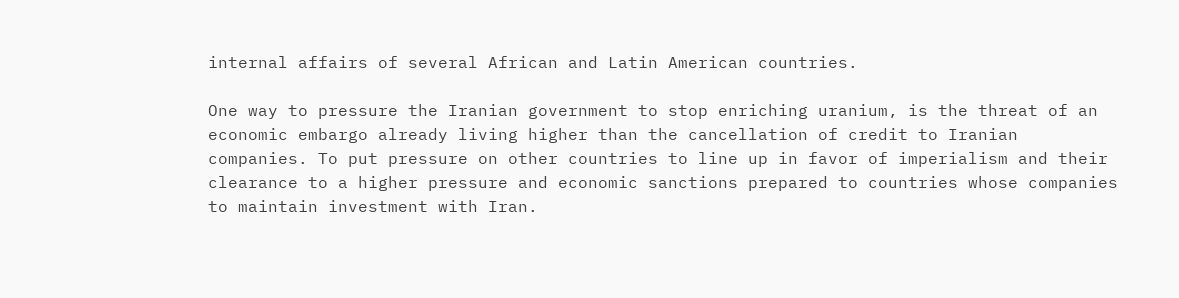internal affairs of several African and Latin American countries.

One way to pressure the Iranian government to stop enriching uranium, is the threat of an economic embargo already living higher than the cancellation of credit to Iranian companies. To put pressure on other countries to line up in favor of imperialism and their clearance to a higher pressure and economic sanctions prepared to countries whose companies to maintain investment with Iran.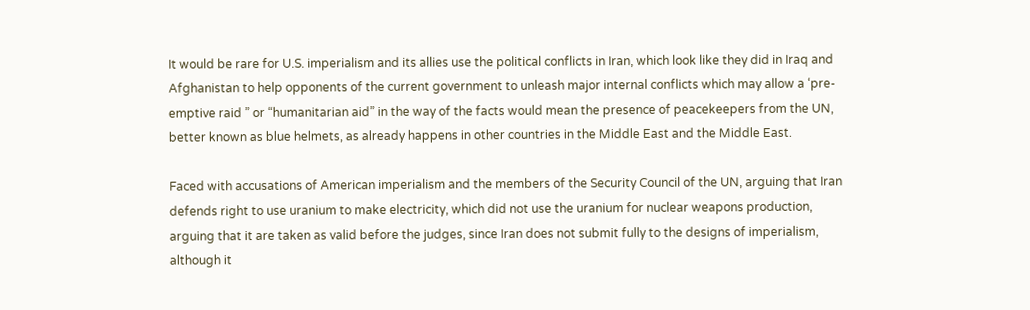It would be rare for U.S. imperialism and its allies use the political conflicts in Iran, which look like they did in Iraq and Afghanistan to help opponents of the current government to unleash major internal conflicts which may allow a ‘pre-emptive raid ” or “humanitarian aid” in the way of the facts would mean the presence of peacekeepers from the UN, better known as blue helmets, as already happens in other countries in the Middle East and the Middle East.

Faced with accusations of American imperialism and the members of the Security Council of the UN, arguing that Iran defends right to use uranium to make electricity, which did not use the uranium for nuclear weapons production, arguing that it are taken as valid before the judges, since Iran does not submit fully to the designs of imperialism, although it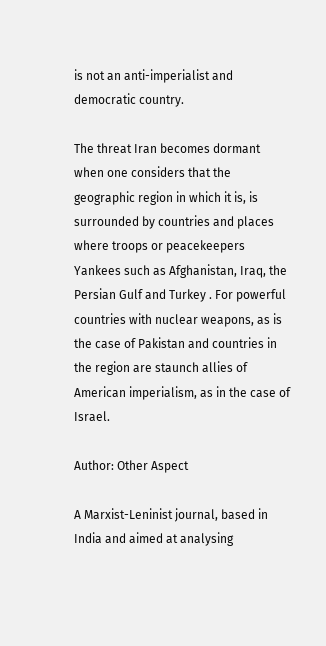is not an anti-imperialist and democratic country.

The threat Iran becomes dormant when one considers that the geographic region in which it is, is surrounded by countries and places where troops or peacekeepers Yankees such as Afghanistan, Iraq, the Persian Gulf and Turkey . For powerful countries with nuclear weapons, as is the case of Pakistan and countries in the region are staunch allies of American imperialism, as in the case of Israel.

Author: Other Aspect

A Marxist-Leninist journal, based in India and aimed at analysing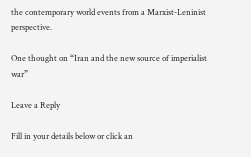the contemporary world events from a Marxist-Leninist perspective.

One thought on “Iran and the new source of imperialist war”

Leave a Reply

Fill in your details below or click an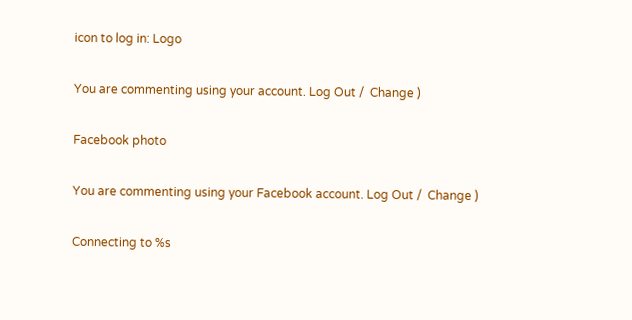icon to log in: Logo

You are commenting using your account. Log Out /  Change )

Facebook photo

You are commenting using your Facebook account. Log Out /  Change )

Connecting to %s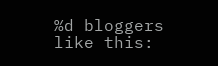%d bloggers like this: